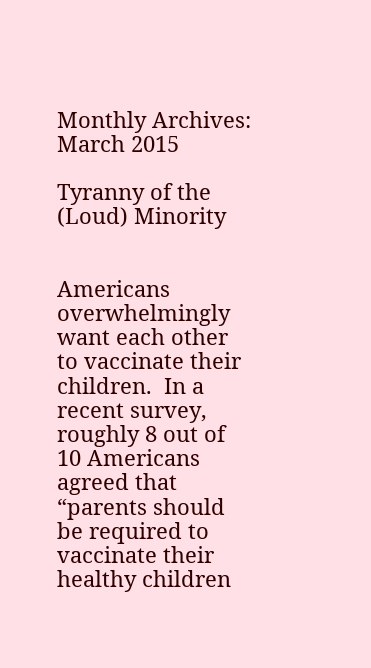Monthly Archives: March 2015

Tyranny of the (Loud) Minority


Americans overwhelmingly want each other to vaccinate their children.  In a recent survey,  roughly 8 out of 10 Americans agreed that “parents should be required to vaccinate their healthy children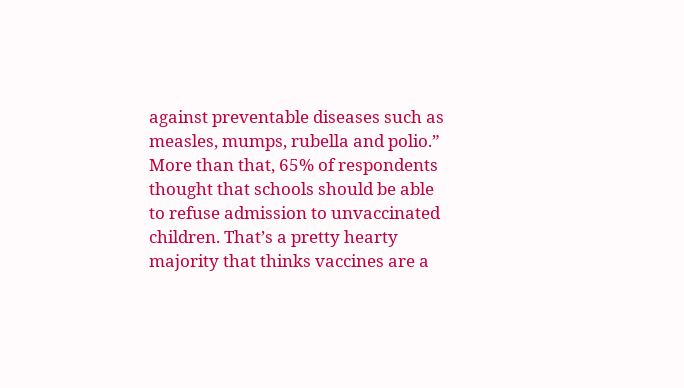against preventable diseases such as measles, mumps, rubella and polio.” More than that, 65% of respondents thought that schools should be able to refuse admission to unvaccinated children. That’s a pretty hearty majority that thinks vaccines are a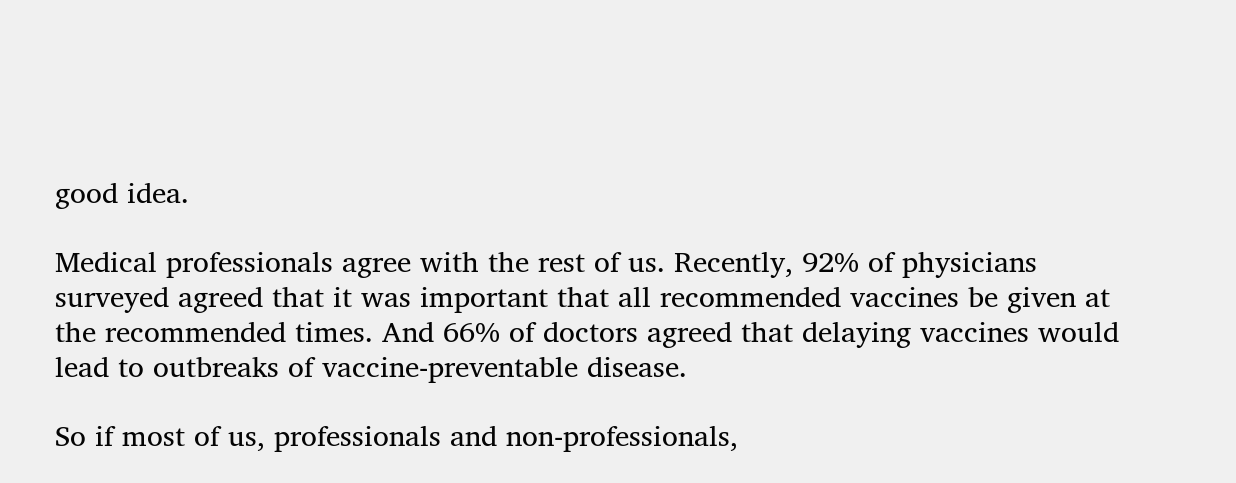good idea.

Medical professionals agree with the rest of us. Recently, 92% of physicians surveyed agreed that it was important that all recommended vaccines be given at the recommended times. And 66% of doctors agreed that delaying vaccines would lead to outbreaks of vaccine-preventable disease.

So if most of us, professionals and non-professionals,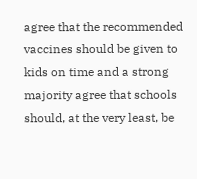agree that the recommended vaccines should be given to kids on time and a strong majority agree that schools should, at the very least, be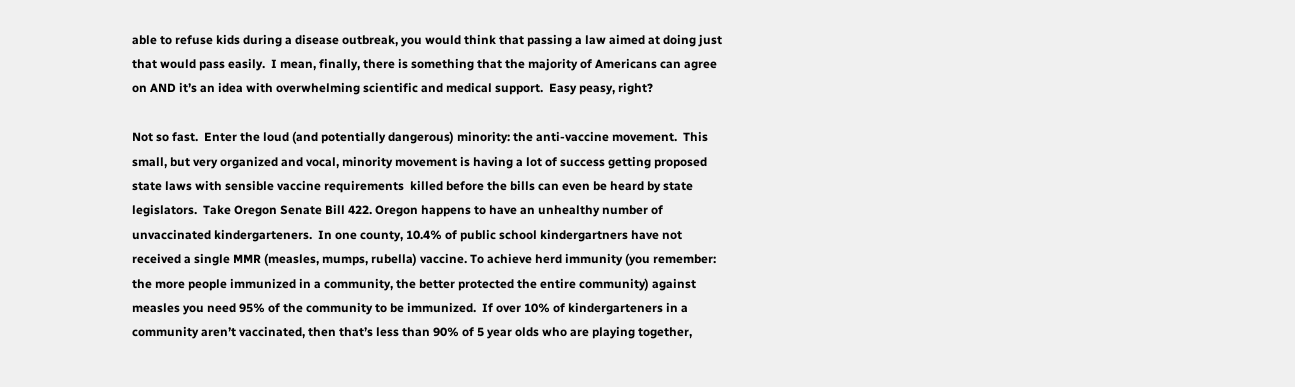able to refuse kids during a disease outbreak, you would think that passing a law aimed at doing just that would pass easily.  I mean, finally, there is something that the majority of Americans can agree on AND it’s an idea with overwhelming scientific and medical support.  Easy peasy, right?

Not so fast.  Enter the loud (and potentially dangerous) minority: the anti-vaccine movement.  This small, but very organized and vocal, minority movement is having a lot of success getting proposed state laws with sensible vaccine requirements  killed before the bills can even be heard by state legislators.  Take Oregon Senate Bill 422. Oregon happens to have an unhealthy number of unvaccinated kindergarteners.  In one county, 10.4% of public school kindergartners have not received a single MMR (measles, mumps, rubella) vaccine. To achieve herd immunity (you remember: the more people immunized in a community, the better protected the entire community) against measles you need 95% of the community to be immunized.  If over 10% of kindergarteners in a community aren’t vaccinated, then that’s less than 90% of 5 year olds who are playing together,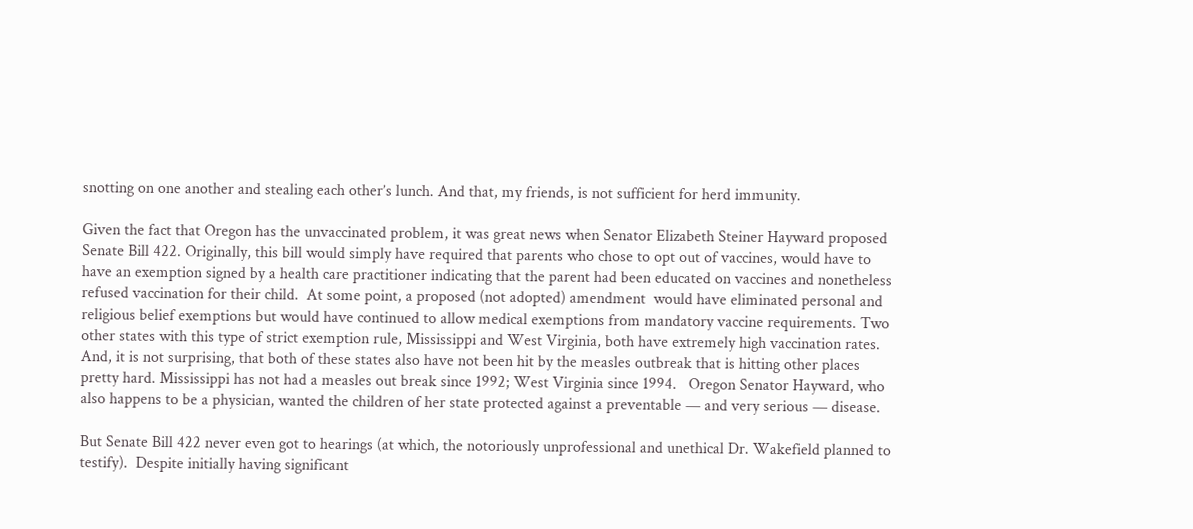snotting on one another and stealing each other’s lunch. And that, my friends, is not sufficient for herd immunity.

Given the fact that Oregon has the unvaccinated problem, it was great news when Senator Elizabeth Steiner Hayward proposed Senate Bill 422. Originally, this bill would simply have required that parents who chose to opt out of vaccines, would have to have an exemption signed by a health care practitioner indicating that the parent had been educated on vaccines and nonetheless refused vaccination for their child.  At some point, a proposed (not adopted) amendment  would have eliminated personal and religious belief exemptions but would have continued to allow medical exemptions from mandatory vaccine requirements. Two other states with this type of strict exemption rule, Mississippi and West Virginia, both have extremely high vaccination rates. And, it is not surprising, that both of these states also have not been hit by the measles outbreak that is hitting other places pretty hard. Mississippi has not had a measles out break since 1992; West Virginia since 1994.   Oregon Senator Hayward, who also happens to be a physician, wanted the children of her state protected against a preventable — and very serious — disease.

But Senate Bill 422 never even got to hearings (at which, the notoriously unprofessional and unethical Dr. Wakefield planned to testify).  Despite initially having significant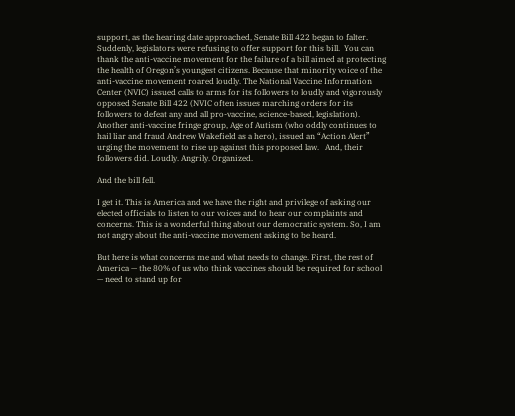support, as the hearing date approached, Senate Bill 422 began to falter. Suddenly, legislators were refusing to offer support for this bill.  You can thank the anti-vaccine movement for the failure of a bill aimed at protecting the health of Oregon’s youngest citizens. Because that minority voice of the anti-vaccine movement roared loudly. The National Vaccine Information Center (NVIC) issued calls to arms for its followers to loudly and vigorously opposed Senate Bill 422 (NVIC often issues marching orders for its followers to defeat any and all pro-vaccine, science-based, legislation).  Another anti-vaccine fringe group, Age of Autism (who oddly continues to hail liar and fraud Andrew Wakefield as a hero), issued an “Action Alert” urging the movement to rise up against this proposed law.   And, their followers did. Loudly. Angrily. Organized.

And the bill fell.

I get it. This is America and we have the right and privilege of asking our elected officials to listen to our voices and to hear our complaints and concerns. This is a wonderful thing about our democratic system. So, I am not angry about the anti-vaccine movement asking to be heard.

But here is what concerns me and what needs to change. First, the rest of America — the 80% of us who think vaccines should be required for school — need to stand up for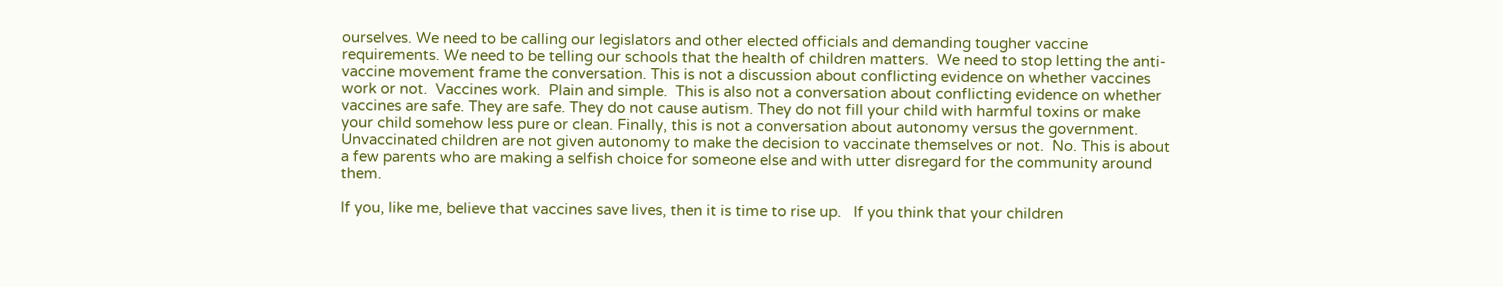ourselves. We need to be calling our legislators and other elected officials and demanding tougher vaccine requirements. We need to be telling our schools that the health of children matters.  We need to stop letting the anti-vaccine movement frame the conversation. This is not a discussion about conflicting evidence on whether vaccines work or not.  Vaccines work.  Plain and simple.  This is also not a conversation about conflicting evidence on whether vaccines are safe. They are safe. They do not cause autism. They do not fill your child with harmful toxins or make your child somehow less pure or clean. Finally, this is not a conversation about autonomy versus the government. Unvaccinated children are not given autonomy to make the decision to vaccinate themselves or not.  No. This is about a few parents who are making a selfish choice for someone else and with utter disregard for the community around them.

If you, like me, believe that vaccines save lives, then it is time to rise up.   If you think that your children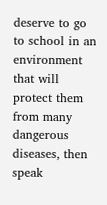deserve to go to school in an environment that will protect them from many dangerous diseases, then speak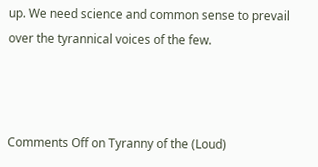up. We need science and common sense to prevail over the tyrannical voices of the few.



Comments Off on Tyranny of the (Loud)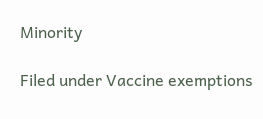Minority

Filed under Vaccine exemptions